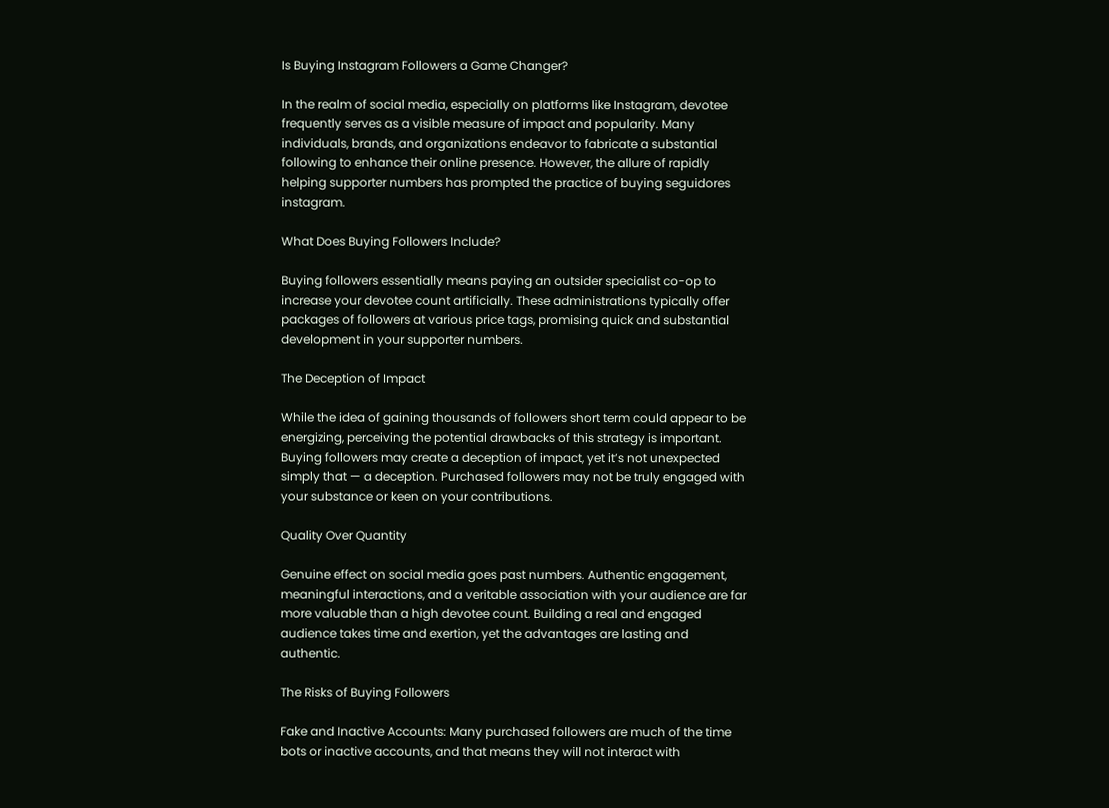Is Buying Instagram Followers a Game Changer?

In the realm of social media, especially on platforms like Instagram, devotee frequently serves as a visible measure of impact and popularity. Many individuals, brands, and organizations endeavor to fabricate a substantial following to enhance their online presence. However, the allure of rapidly helping supporter numbers has prompted the practice of buying seguidores instagram.

What Does Buying Followers Include?

Buying followers essentially means paying an outsider specialist co-op to increase your devotee count artificially. These administrations typically offer packages of followers at various price tags, promising quick and substantial development in your supporter numbers.

The Deception of Impact

While the idea of gaining thousands of followers short term could appear to be energizing, perceiving the potential drawbacks of this strategy is important. Buying followers may create a deception of impact, yet it’s not unexpected simply that — a deception. Purchased followers may not be truly engaged with your substance or keen on your contributions.

Quality Over Quantity

Genuine effect on social media goes past numbers. Authentic engagement, meaningful interactions, and a veritable association with your audience are far more valuable than a high devotee count. Building a real and engaged audience takes time and exertion, yet the advantages are lasting and authentic.

The Risks of Buying Followers

Fake and Inactive Accounts: Many purchased followers are much of the time bots or inactive accounts, and that means they will not interact with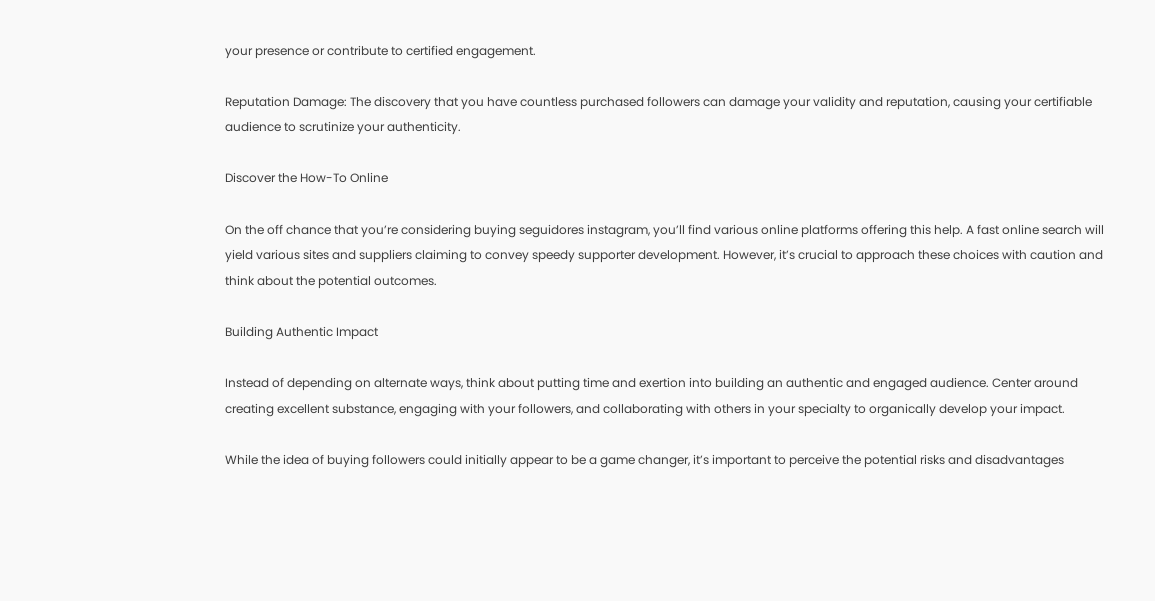your presence or contribute to certified engagement.

Reputation Damage: The discovery that you have countless purchased followers can damage your validity and reputation, causing your certifiable audience to scrutinize your authenticity.

Discover the How-To Online

On the off chance that you’re considering buying seguidores instagram, you’ll find various online platforms offering this help. A fast online search will yield various sites and suppliers claiming to convey speedy supporter development. However, it’s crucial to approach these choices with caution and think about the potential outcomes.

Building Authentic Impact

Instead of depending on alternate ways, think about putting time and exertion into building an authentic and engaged audience. Center around creating excellent substance, engaging with your followers, and collaborating with others in your specialty to organically develop your impact.

While the idea of buying followers could initially appear to be a game changer, it’s important to perceive the potential risks and disadvantages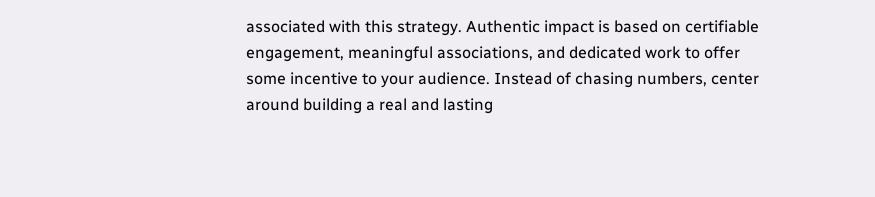associated with this strategy. Authentic impact is based on certifiable engagement, meaningful associations, and dedicated work to offer some incentive to your audience. Instead of chasing numbers, center around building a real and lasting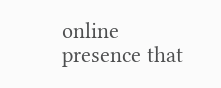online presence that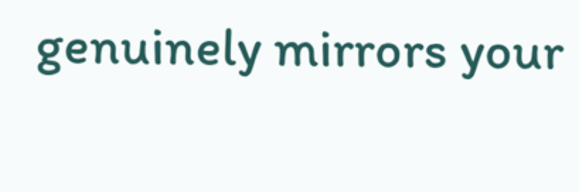genuinely mirrors your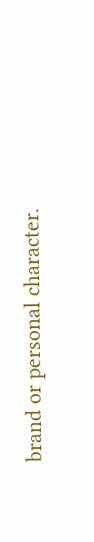brand or personal character.